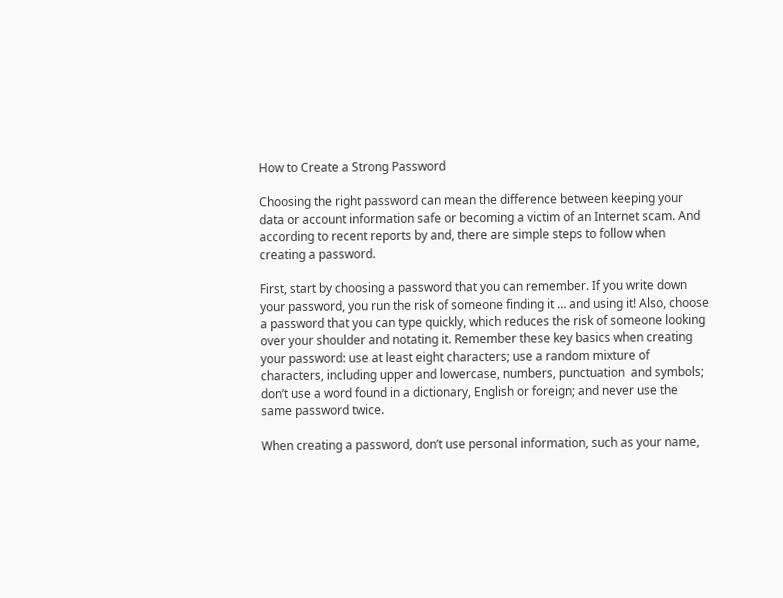How to Create a Strong Password

Choosing the right password can mean the difference between keeping your data or account information safe or becoming a victim of an Internet scam. And according to recent reports by and, there are simple steps to follow when creating a password.

First, start by choosing a password that you can remember. If you write down your password, you run the risk of someone finding it … and using it! Also, choose a password that you can type quickly, which reduces the risk of someone looking over your shoulder and notating it. Remember these key basics when creating your password: use at least eight characters; use a random mixture of characters, including upper and lowercase, numbers, punctuation  and symbols; don’t use a word found in a dictionary, English or foreign; and never use the same password twice.

When creating a password, don’t use personal information, such as your name,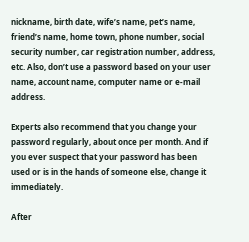nickname, birth date, wife’s name, pet’s name, friend’s name, home town, phone number, social security number, car registration number, address, etc. Also, don’t use a password based on your user name, account name, computer name or e-mail address.

Experts also recommend that you change your password regularly, about once per month. And if you ever suspect that your password has been used or is in the hands of someone else, change it immediately.

After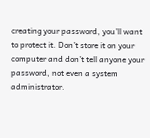creating your password, you’ll want to protect it. Don’t store it on your computer and don’t tell anyone your password, not even a system administrator.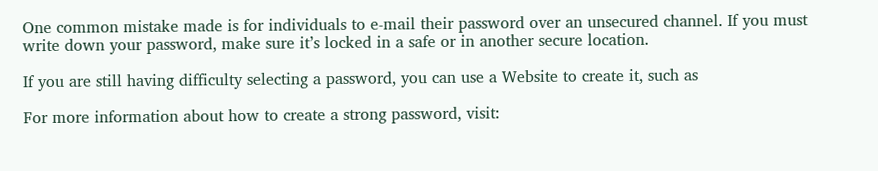One common mistake made is for individuals to e-mail their password over an unsecured channel. If you must write down your password, make sure it’s locked in a safe or in another secure location.

If you are still having difficulty selecting a password, you can use a Website to create it, such as

For more information about how to create a strong password, visit: